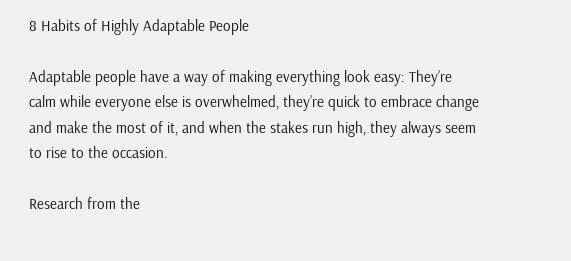8 Habits of Highly Adaptable People

Adaptable people have a way of making everything look easy: They’re calm while everyone else is overwhelmed, they’re quick to embrace change and make the most of it, and when the stakes run high, they always seem to rise to the occasion.

Research from the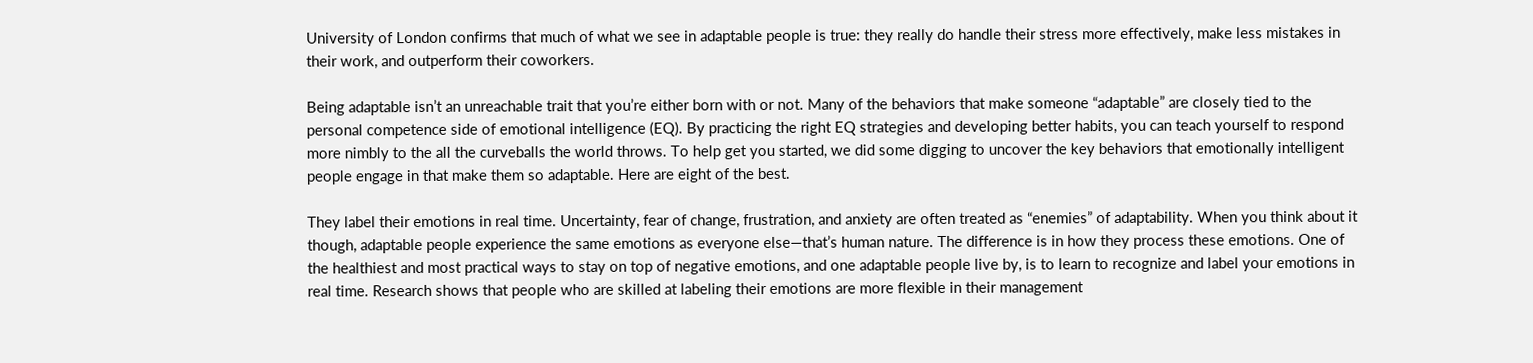University of London confirms that much of what we see in adaptable people is true: they really do handle their stress more effectively, make less mistakes in their work, and outperform their coworkers.

Being adaptable isn’t an unreachable trait that you’re either born with or not. Many of the behaviors that make someone “adaptable” are closely tied to the personal competence side of emotional intelligence (EQ). By practicing the right EQ strategies and developing better habits, you can teach yourself to respond more nimbly to the all the curveballs the world throws. To help get you started, we did some digging to uncover the key behaviors that emotionally intelligent people engage in that make them so adaptable. Here are eight of the best.

They label their emotions in real time. Uncertainty, fear of change, frustration, and anxiety are often treated as “enemies” of adaptability. When you think about it though, adaptable people experience the same emotions as everyone else—that’s human nature. The difference is in how they process these emotions. One of the healthiest and most practical ways to stay on top of negative emotions, and one adaptable people live by, is to learn to recognize and label your emotions in real time. Research shows that people who are skilled at labeling their emotions are more flexible in their management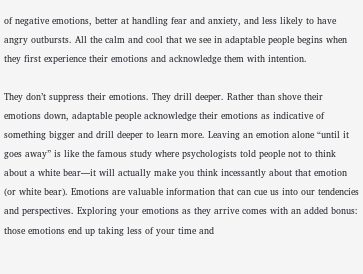of negative emotions, better at handling fear and anxiety, and less likely to have angry outbursts. All the calm and cool that we see in adaptable people begins when they first experience their emotions and acknowledge them with intention.

They don’t suppress their emotions. They drill deeper. Rather than shove their emotions down, adaptable people acknowledge their emotions as indicative of something bigger and drill deeper to learn more. Leaving an emotion alone “until it goes away” is like the famous study where psychologists told people not to think about a white bear—it will actually make you think incessantly about that emotion (or white bear). Emotions are valuable information that can cue us into our tendencies and perspectives. Exploring your emotions as they arrive comes with an added bonus: those emotions end up taking less of your time and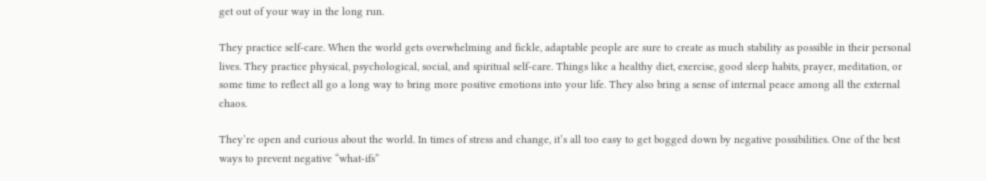get out of your way in the long run.

They practice self-care. When the world gets overwhelming and fickle, adaptable people are sure to create as much stability as possible in their personal lives. They practice physical, psychological, social, and spiritual self-care. Things like a healthy diet, exercise, good sleep habits, prayer, meditation, or some time to reflect all go a long way to bring more positive emotions into your life. They also bring a sense of internal peace among all the external chaos.

They’re open and curious about the world. In times of stress and change, it’s all too easy to get bogged down by negative possibilities. One of the best ways to prevent negative “what-ifs”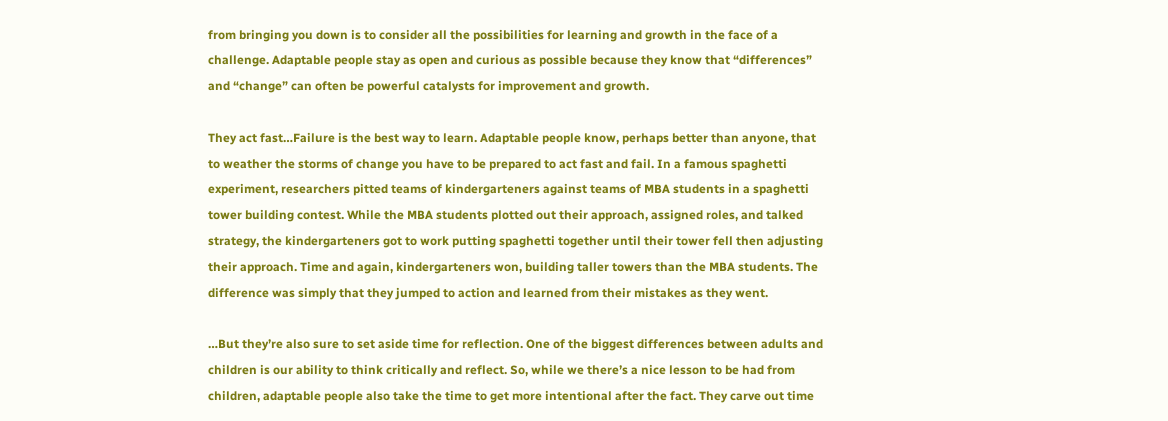from bringing you down is to consider all the possibilities for learning and growth in the face of a challenge. Adaptable people stay as open and curious as possible because they know that “differences” and “change” can often be powerful catalysts for improvement and growth.

They act fast…Failure is the best way to learn. Adaptable people know, perhaps better than anyone, that to weather the storms of change you have to be prepared to act fast and fail. In a famous spaghetti experiment, researchers pitted teams of kindergarteners against teams of MBA students in a spaghetti tower building contest. While the MBA students plotted out their approach, assigned roles, and talked strategy, the kindergarteners got to work putting spaghetti together until their tower fell then adjusting their approach. Time and again, kindergarteners won, building taller towers than the MBA students. The difference was simply that they jumped to action and learned from their mistakes as they went.

…But they’re also sure to set aside time for reflection. One of the biggest differences between adults and children is our ability to think critically and reflect. So, while we there’s a nice lesson to be had from children, adaptable people also take the time to get more intentional after the fact. They carve out time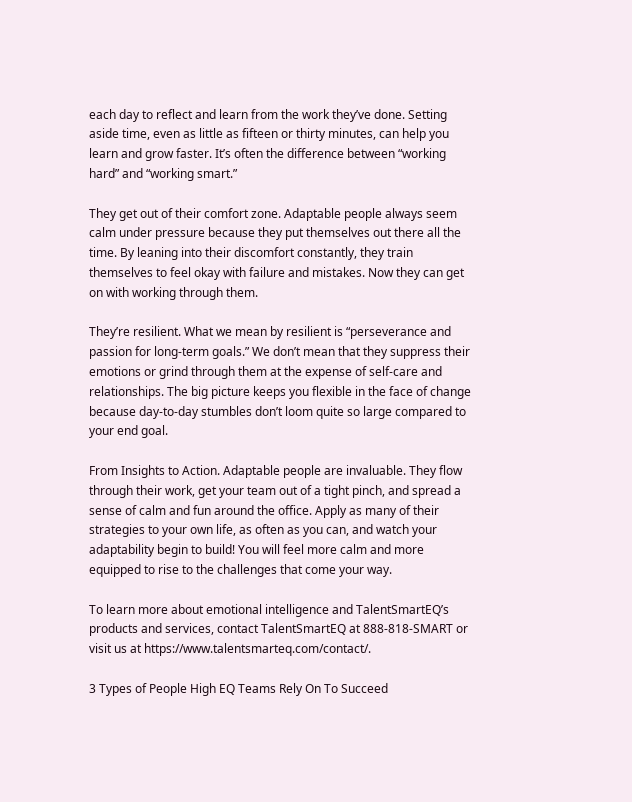each day to reflect and learn from the work they’ve done. Setting aside time, even as little as fifteen or thirty minutes, can help you learn and grow faster. It’s often the difference between “working hard” and “working smart.”

They get out of their comfort zone. Adaptable people always seem calm under pressure because they put themselves out there all the time. By leaning into their discomfort constantly, they train themselves to feel okay with failure and mistakes. Now they can get on with working through them.

They’re resilient. What we mean by resilient is “perseverance and passion for long-term goals.” We don’t mean that they suppress their emotions or grind through them at the expense of self-care and relationships. The big picture keeps you flexible in the face of change because day-to-day stumbles don’t loom quite so large compared to your end goal.

From Insights to Action. Adaptable people are invaluable. They flow through their work, get your team out of a tight pinch, and spread a sense of calm and fun around the office. Apply as many of their strategies to your own life, as often as you can, and watch your adaptability begin to build! You will feel more calm and more equipped to rise to the challenges that come your way.

To learn more about emotional intelligence and TalentSmartEQ’s products and services, contact TalentSmartEQ at 888-818-SMART or visit us at https://www.talentsmarteq.com/contact/.

3 Types of People High EQ Teams Rely On To Succeed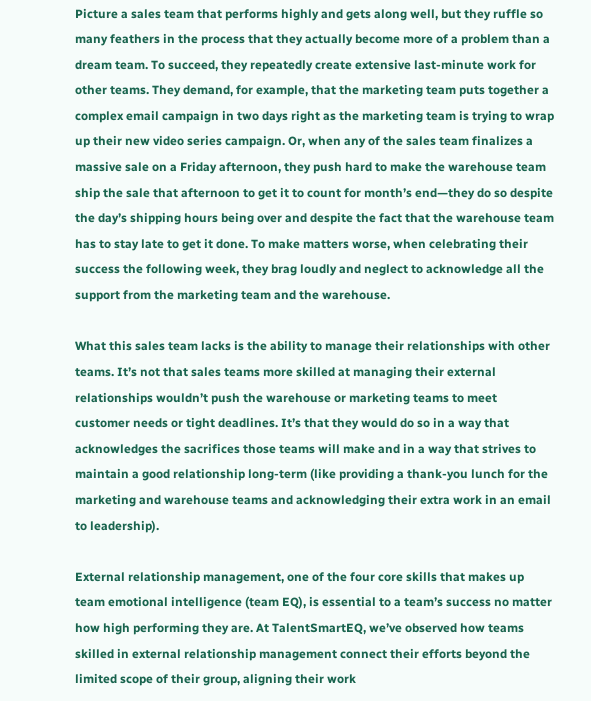Picture a sales team that performs highly and gets along well, but they ruffle so many feathers in the process that they actually become more of a problem than a dream team. To succeed, they repeatedly create extensive last-minute work for other teams. They demand, for example, that the marketing team puts together a complex email campaign in two days right as the marketing team is trying to wrap up their new video series campaign. Or, when any of the sales team finalizes a massive sale on a Friday afternoon, they push hard to make the warehouse team ship the sale that afternoon to get it to count for month’s end—they do so despite the day’s shipping hours being over and despite the fact that the warehouse team has to stay late to get it done. To make matters worse, when celebrating their success the following week, they brag loudly and neglect to acknowledge all the support from the marketing team and the warehouse.

What this sales team lacks is the ability to manage their relationships with other teams. It’s not that sales teams more skilled at managing their external relationships wouldn’t push the warehouse or marketing teams to meet customer needs or tight deadlines. It’s that they would do so in a way that acknowledges the sacrifices those teams will make and in a way that strives to maintain a good relationship long-term (like providing a thank-you lunch for the marketing and warehouse teams and acknowledging their extra work in an email to leadership).

External relationship management, one of the four core skills that makes up team emotional intelligence (team EQ), is essential to a team’s success no matter how high performing they are. At TalentSmartEQ, we’ve observed how teams skilled in external relationship management connect their efforts beyond the limited scope of their group, aligning their work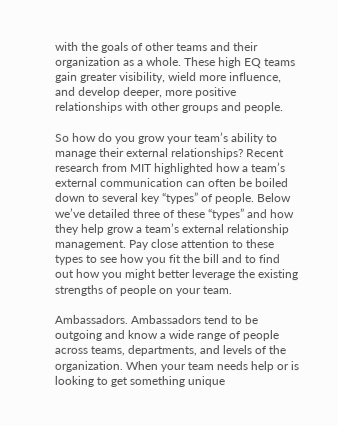with the goals of other teams and their organization as a whole. These high EQ teams gain greater visibility, wield more influence, and develop deeper, more positive relationships with other groups and people.

So how do you grow your team’s ability to manage their external relationships? Recent research from MIT highlighted how a team’s external communication can often be boiled down to several key “types” of people. Below we’ve detailed three of these “types” and how they help grow a team’s external relationship management. Pay close attention to these types to see how you fit the bill and to find out how you might better leverage the existing strengths of people on your team.

Ambassadors. Ambassadors tend to be outgoing and know a wide range of people across teams, departments, and levels of the organization. When your team needs help or is looking to get something unique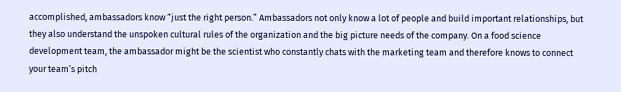accomplished, ambassadors know “just the right person.” Ambassadors not only know a lot of people and build important relationships, but they also understand the unspoken cultural rules of the organization and the big picture needs of the company. On a food science development team, the ambassador might be the scientist who constantly chats with the marketing team and therefore knows to connect your team’s pitch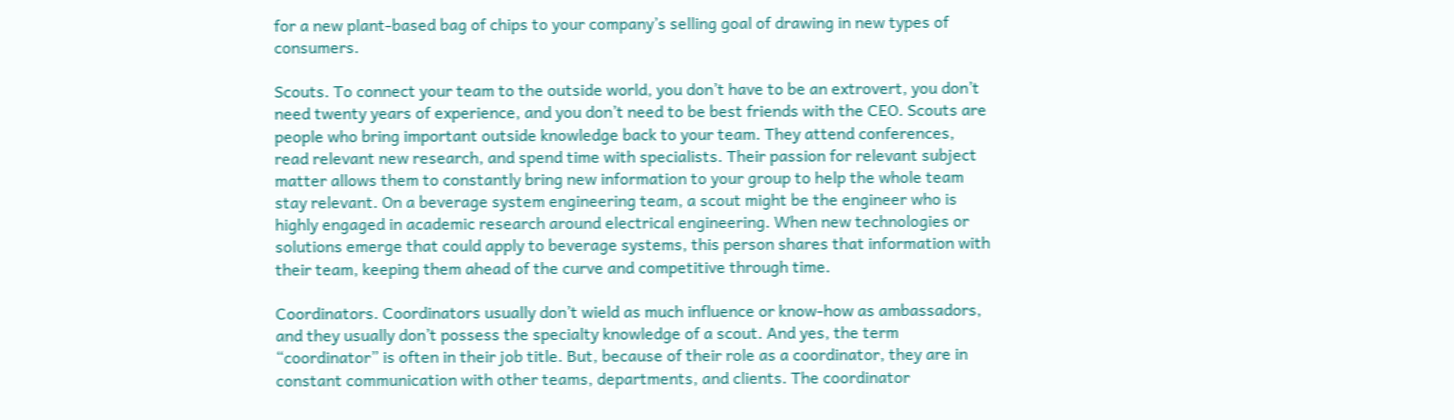for a new plant-based bag of chips to your company’s selling goal of drawing in new types of consumers.

Scouts. To connect your team to the outside world, you don’t have to be an extrovert, you don’t need twenty years of experience, and you don’t need to be best friends with the CEO. Scouts are people who bring important outside knowledge back to your team. They attend conferences, read relevant new research, and spend time with specialists. Their passion for relevant subject matter allows them to constantly bring new information to your group to help the whole team stay relevant. On a beverage system engineering team, a scout might be the engineer who is highly engaged in academic research around electrical engineering. When new technologies or solutions emerge that could apply to beverage systems, this person shares that information with their team, keeping them ahead of the curve and competitive through time.

Coordinators. Coordinators usually don’t wield as much influence or know-how as ambassadors, and they usually don’t possess the specialty knowledge of a scout. And yes, the term “coordinator” is often in their job title. But, because of their role as a coordinator, they are in constant communication with other teams, departments, and clients. The coordinator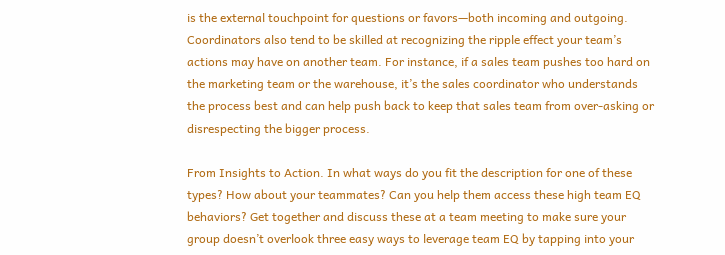is the external touchpoint for questions or favors—both incoming and outgoing. Coordinators also tend to be skilled at recognizing the ripple effect your team’s actions may have on another team. For instance, if a sales team pushes too hard on the marketing team or the warehouse, it’s the sales coordinator who understands the process best and can help push back to keep that sales team from over-asking or disrespecting the bigger process.

From Insights to Action. In what ways do you fit the description for one of these types? How about your teammates? Can you help them access these high team EQ behaviors? Get together and discuss these at a team meeting to make sure your group doesn’t overlook three easy ways to leverage team EQ by tapping into your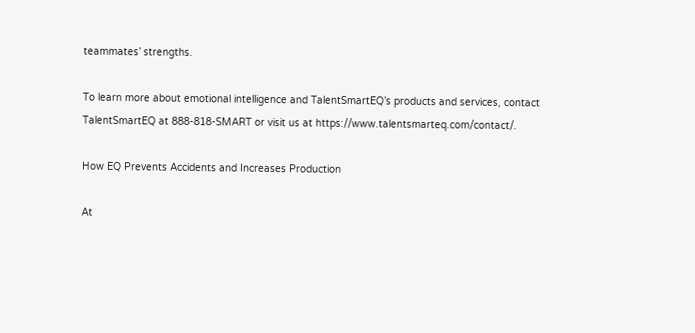teammates’ strengths.

To learn more about emotional intelligence and TalentSmartEQ’s products and services, contact TalentSmartEQ at 888-818-SMART or visit us at https://www.talentsmarteq.com/contact/.

How EQ Prevents Accidents and Increases Production

At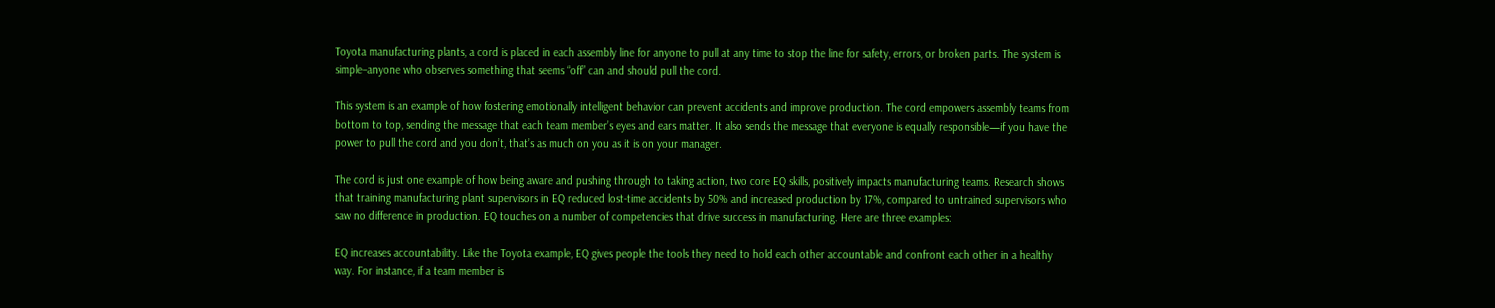Toyota manufacturing plants, a cord is placed in each assembly line for anyone to pull at any time to stop the line for safety, errors, or broken parts. The system is simple–anyone who observes something that seems “off” can and should pull the cord.

This system is an example of how fostering emotionally intelligent behavior can prevent accidents and improve production. The cord empowers assembly teams from bottom to top, sending the message that each team member’s eyes and ears matter. It also sends the message that everyone is equally responsible—if you have the power to pull the cord and you don’t, that’s as much on you as it is on your manager.

The cord is just one example of how being aware and pushing through to taking action, two core EQ skills, positively impacts manufacturing teams. Research shows that training manufacturing plant supervisors in EQ reduced lost-time accidents by 50% and increased production by 17%, compared to untrained supervisors who saw no difference in production. EQ touches on a number of competencies that drive success in manufacturing. Here are three examples:

EQ increases accountability. Like the Toyota example, EQ gives people the tools they need to hold each other accountable and confront each other in a healthy way. For instance, if a team member is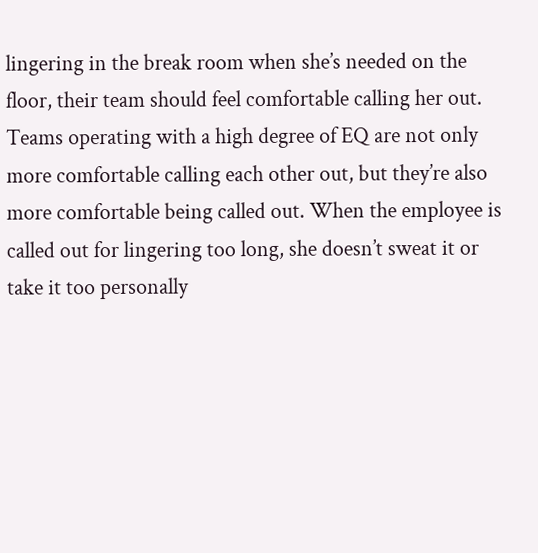lingering in the break room when she’s needed on the floor, their team should feel comfortable calling her out. Teams operating with a high degree of EQ are not only more comfortable calling each other out, but they’re also more comfortable being called out. When the employee is called out for lingering too long, she doesn’t sweat it or take it too personally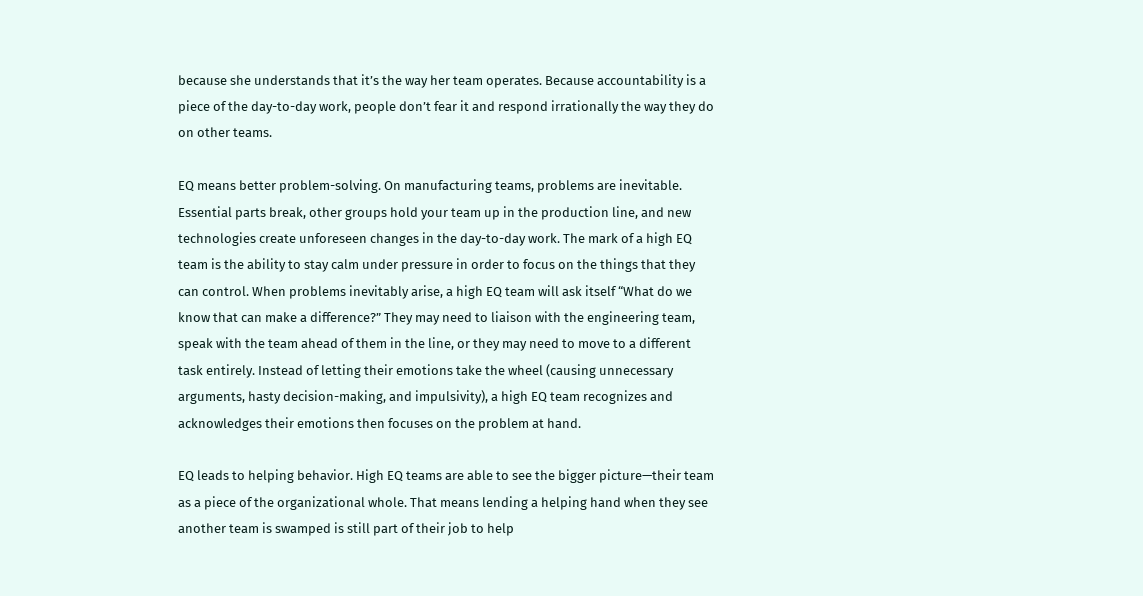because she understands that it’s the way her team operates. Because accountability is a piece of the day-to-day work, people don’t fear it and respond irrationally the way they do on other teams.

EQ means better problem-solving. On manufacturing teams, problems are inevitable. Essential parts break, other groups hold your team up in the production line, and new technologies create unforeseen changes in the day-to-day work. The mark of a high EQ team is the ability to stay calm under pressure in order to focus on the things that they can control. When problems inevitably arise, a high EQ team will ask itself “What do we know that can make a difference?” They may need to liaison with the engineering team, speak with the team ahead of them in the line, or they may need to move to a different task entirely. Instead of letting their emotions take the wheel (causing unnecessary arguments, hasty decision-making, and impulsivity), a high EQ team recognizes and acknowledges their emotions then focuses on the problem at hand.

EQ leads to helping behavior. High EQ teams are able to see the bigger picture—their team as a piece of the organizational whole. That means lending a helping hand when they see another team is swamped is still part of their job to help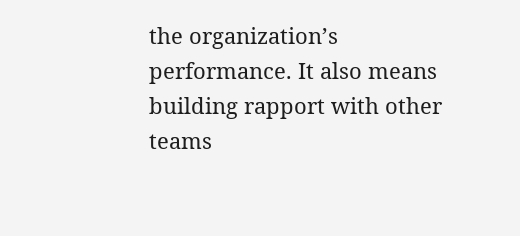the organization’s performance. It also means building rapport with other teams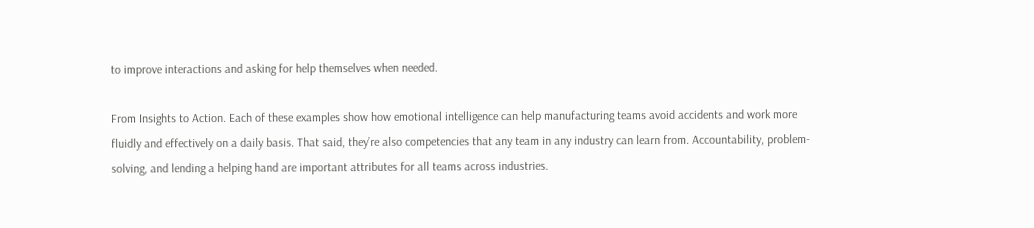to improve interactions and asking for help themselves when needed.

From Insights to Action. Each of these examples show how emotional intelligence can help manufacturing teams avoid accidents and work more fluidly and effectively on a daily basis. That said, they’re also competencies that any team in any industry can learn from. Accountability, problem-solving, and lending a helping hand are important attributes for all teams across industries.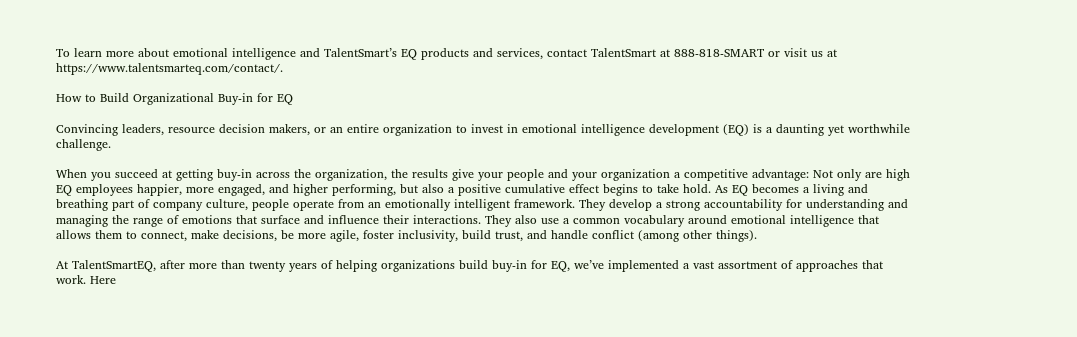To learn more about emotional intelligence and TalentSmart’s EQ products and services, contact TalentSmart at 888-818-SMART or visit us at https://www.talentsmarteq.com/contact/.

How to Build Organizational Buy-in for EQ

Convincing leaders, resource decision makers, or an entire organization to invest in emotional intelligence development (EQ) is a daunting yet worthwhile challenge.

When you succeed at getting buy-in across the organization, the results give your people and your organization a competitive advantage: Not only are high EQ employees happier, more engaged, and higher performing, but also a positive cumulative effect begins to take hold. As EQ becomes a living and breathing part of company culture, people operate from an emotionally intelligent framework. They develop a strong accountability for understanding and managing the range of emotions that surface and influence their interactions. They also use a common vocabulary around emotional intelligence that allows them to connect, make decisions, be more agile, foster inclusivity, build trust, and handle conflict (among other things).

At TalentSmartEQ, after more than twenty years of helping organizations build buy-in for EQ, we’ve implemented a vast assortment of approaches that work. Here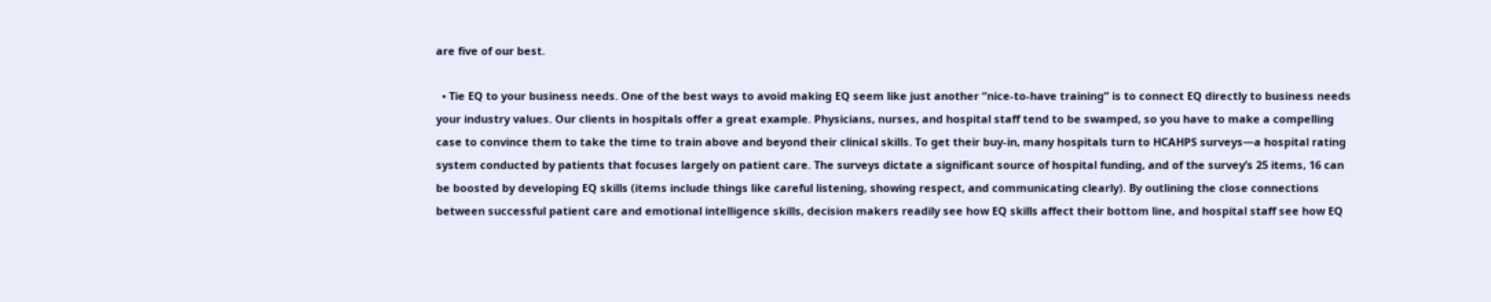are five of our best.

  • Tie EQ to your business needs. One of the best ways to avoid making EQ seem like just another “nice-to-have training” is to connect EQ directly to business needs your industry values. Our clients in hospitals offer a great example. Physicians, nurses, and hospital staff tend to be swamped, so you have to make a compelling case to convince them to take the time to train above and beyond their clinical skills. To get their buy-in, many hospitals turn to HCAHPS surveys—a hospital rating system conducted by patients that focuses largely on patient care. The surveys dictate a significant source of hospital funding, and of the survey’s 25 items, 16 can be boosted by developing EQ skills (items include things like careful listening, showing respect, and communicating clearly). By outlining the close connections between successful patient care and emotional intelligence skills, decision makers readily see how EQ skills affect their bottom line, and hospital staff see how EQ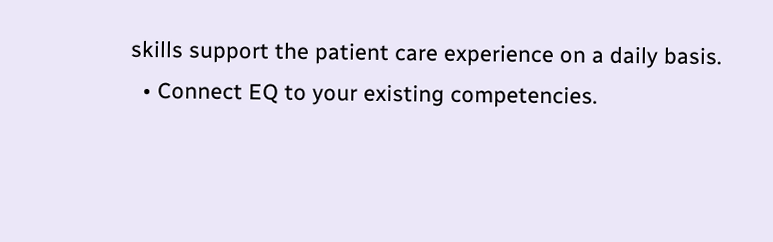skills support the patient care experience on a daily basis.
  • Connect EQ to your existing competencies.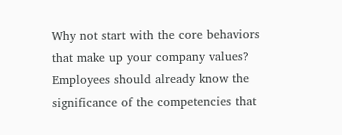Why not start with the core behaviors that make up your company values? Employees should already know the significance of the competencies that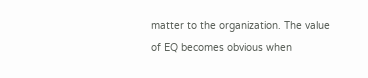matter to the organization. The value of EQ becomes obvious when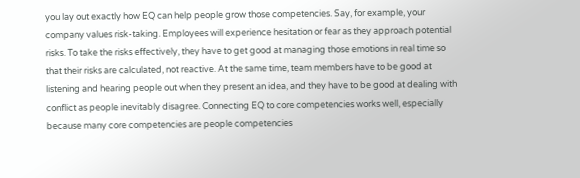you lay out exactly how EQ can help people grow those competencies. Say, for example, your company values risk-taking. Employees will experience hesitation or fear as they approach potential risks. To take the risks effectively, they have to get good at managing those emotions in real time so that their risks are calculated, not reactive. At the same time, team members have to be good at listening and hearing people out when they present an idea, and they have to be good at dealing with conflict as people inevitably disagree. Connecting EQ to core competencies works well, especially because many core competencies are people competencies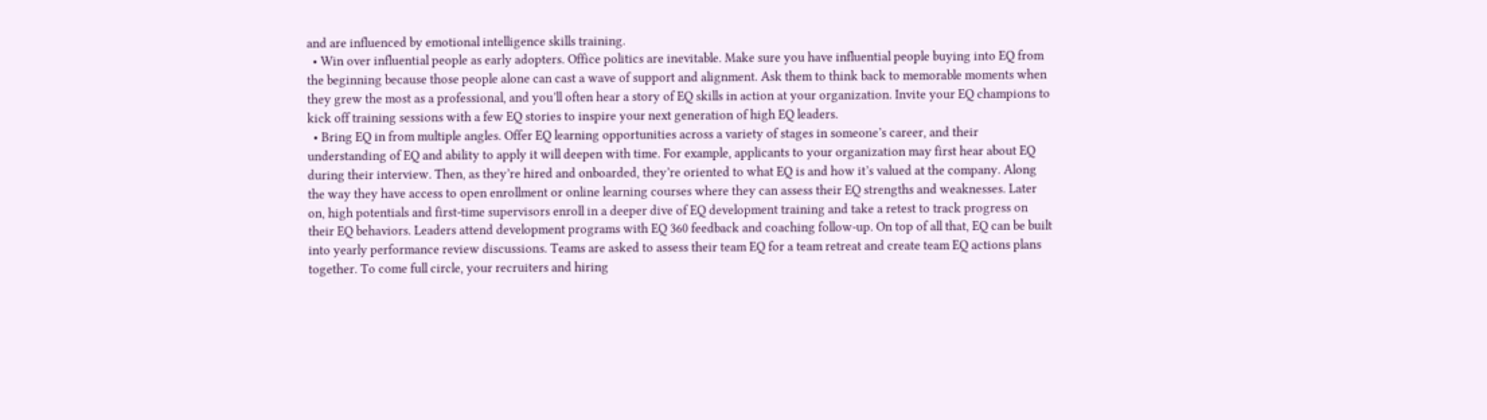and are influenced by emotional intelligence skills training.
  • Win over influential people as early adopters. Office politics are inevitable. Make sure you have influential people buying into EQ from the beginning because those people alone can cast a wave of support and alignment. Ask them to think back to memorable moments when they grew the most as a professional, and you’ll often hear a story of EQ skills in action at your organization. Invite your EQ champions to kick off training sessions with a few EQ stories to inspire your next generation of high EQ leaders.
  • Bring EQ in from multiple angles. Offer EQ learning opportunities across a variety of stages in someone’s career, and their understanding of EQ and ability to apply it will deepen with time. For example, applicants to your organization may first hear about EQ during their interview. Then, as they’re hired and onboarded, they’re oriented to what EQ is and how it’s valued at the company. Along the way they have access to open enrollment or online learning courses where they can assess their EQ strengths and weaknesses. Later on, high potentials and first-time supervisors enroll in a deeper dive of EQ development training and take a retest to track progress on their EQ behaviors. Leaders attend development programs with EQ 360 feedback and coaching follow-up. On top of all that, EQ can be built into yearly performance review discussions. Teams are asked to assess their team EQ for a team retreat and create team EQ actions plans together. To come full circle, your recruiters and hiring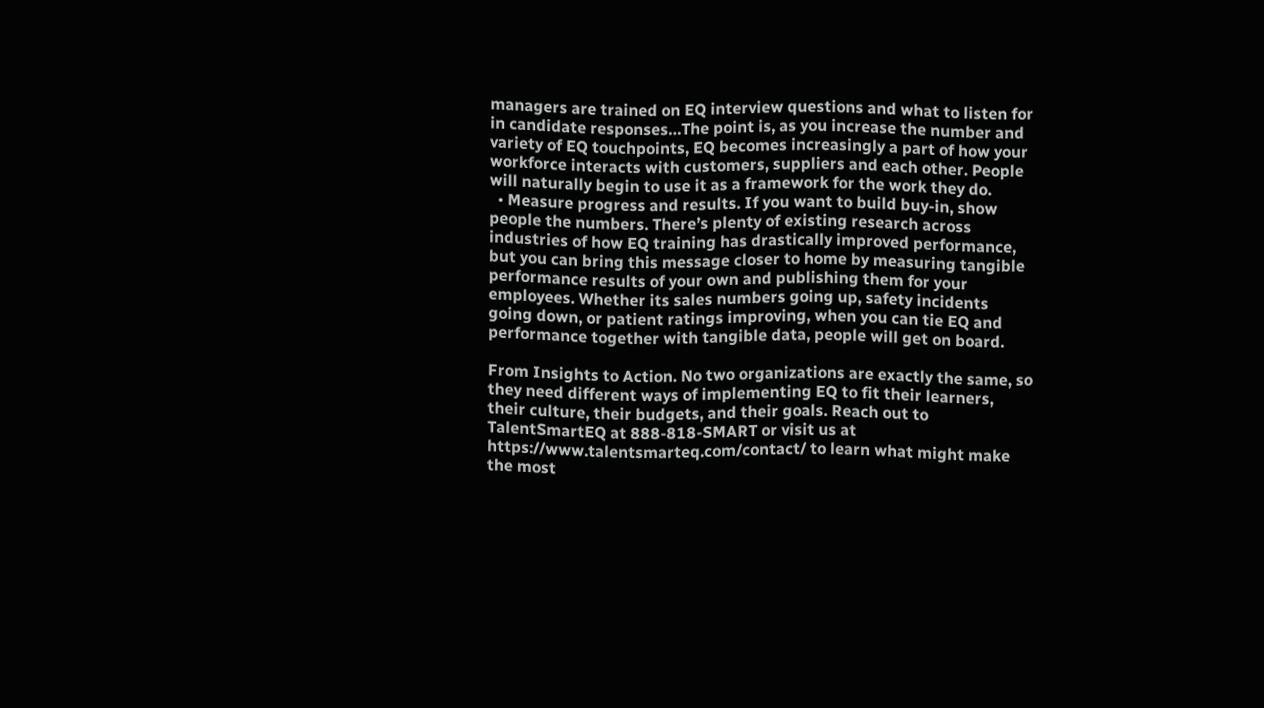managers are trained on EQ interview questions and what to listen for in candidate responses…The point is, as you increase the number and variety of EQ touchpoints, EQ becomes increasingly a part of how your workforce interacts with customers, suppliers and each other. People will naturally begin to use it as a framework for the work they do.
  • Measure progress and results. If you want to build buy-in, show people the numbers. There’s plenty of existing research across industries of how EQ training has drastically improved performance, but you can bring this message closer to home by measuring tangible performance results of your own and publishing them for your employees. Whether its sales numbers going up, safety incidents going down, or patient ratings improving, when you can tie EQ and performance together with tangible data, people will get on board.

From Insights to Action. No two organizations are exactly the same, so they need different ways of implementing EQ to fit their learners, their culture, their budgets, and their goals. Reach out to TalentSmartEQ at 888-818-SMART or visit us at https://www.talentsmarteq.com/contact/ to learn what might make the most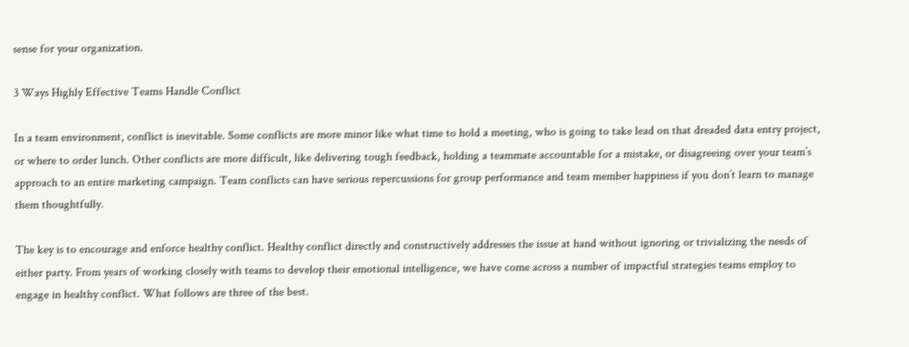sense for your organization.

3 Ways Highly Effective Teams Handle Conflict

In a team environment, conflict is inevitable. Some conflicts are more minor like what time to hold a meeting, who is going to take lead on that dreaded data entry project, or where to order lunch. Other conflicts are more difficult, like delivering tough feedback, holding a teammate accountable for a mistake, or disagreeing over your team’s approach to an entire marketing campaign. Team conflicts can have serious repercussions for group performance and team member happiness if you don’t learn to manage them thoughtfully.

The key is to encourage and enforce healthy conflict. Healthy conflict directly and constructively addresses the issue at hand without ignoring or trivializing the needs of either party. From years of working closely with teams to develop their emotional intelligence, we have come across a number of impactful strategies teams employ to engage in healthy conflict. What follows are three of the best.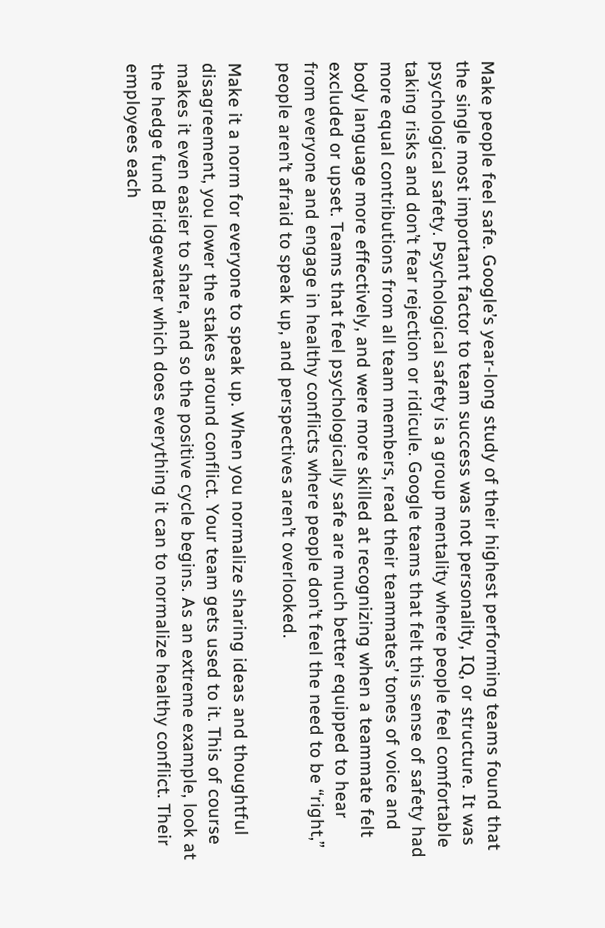Make people feel safe. Google’s year-long study of their highest performing teams found that the single most important factor to team success was not personality, IQ, or structure. It was psychological safety. Psychological safety is a group mentality where people feel comfortable taking risks and don’t fear rejection or ridicule. Google teams that felt this sense of safety had more equal contributions from all team members, read their teammates’ tones of voice and body language more effectively, and were more skilled at recognizing when a teammate felt excluded or upset. Teams that feel psychologically safe are much better equipped to hear from everyone and engage in healthy conflicts where people don’t feel the need to be “right,” people aren’t afraid to speak up, and perspectives aren’t overlooked.

Make it a norm for everyone to speak up. When you normalize sharing ideas and thoughtful disagreement, you lower the stakes around conflict. Your team gets used to it. This of course makes it even easier to share, and so the positive cycle begins. As an extreme example, look at the hedge fund Bridgewater which does everything it can to normalize healthy conflict. Their employees each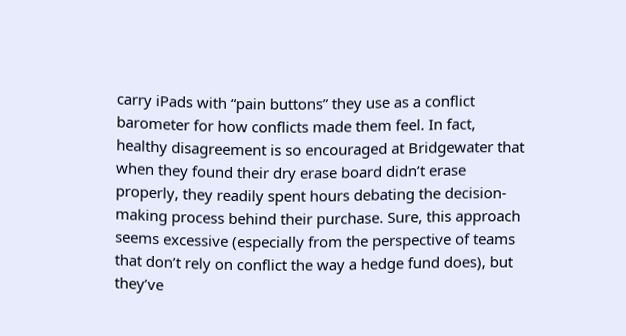carry iPads with “pain buttons” they use as a conflict barometer for how conflicts made them feel. In fact, healthy disagreement is so encouraged at Bridgewater that when they found their dry erase board didn’t erase properly, they readily spent hours debating the decision-making process behind their purchase. Sure, this approach seems excessive (especially from the perspective of teams that don’t rely on conflict the way a hedge fund does), but they’ve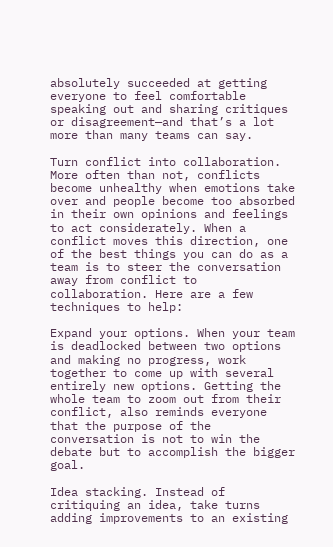absolutely succeeded at getting everyone to feel comfortable speaking out and sharing critiques or disagreement—and that’s a lot more than many teams can say.

Turn conflict into collaboration. More often than not, conflicts become unhealthy when emotions take over and people become too absorbed in their own opinions and feelings to act considerately. When a conflict moves this direction, one of the best things you can do as a team is to steer the conversation away from conflict to collaboration. Here are a few techniques to help:

Expand your options. When your team is deadlocked between two options and making no progress, work together to come up with several entirely new options. Getting the whole team to zoom out from their conflict, also reminds everyone that the purpose of the conversation is not to win the debate but to accomplish the bigger goal.

Idea stacking. Instead of critiquing an idea, take turns adding improvements to an existing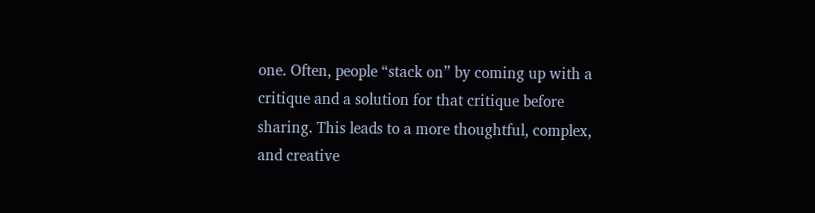one. Often, people “stack on” by coming up with a critique and a solution for that critique before sharing. This leads to a more thoughtful, complex, and creative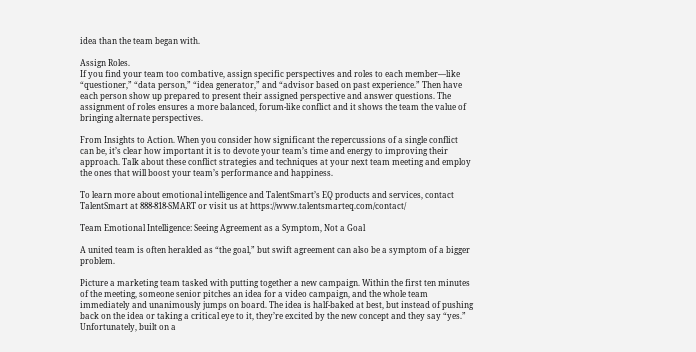idea than the team began with.

Assign Roles.
If you find your team too combative, assign specific perspectives and roles to each member—like “questioner,” “data person,” “idea generator,” and “advisor based on past experience.” Then have each person show up prepared to present their assigned perspective and answer questions. The assignment of roles ensures a more balanced, forum-like conflict and it shows the team the value of bringing alternate perspectives.

From Insights to Action. When you consider how significant the repercussions of a single conflict can be, it’s clear how important it is to devote your team’s time and energy to improving their approach. Talk about these conflict strategies and techniques at your next team meeting and employ the ones that will boost your team’s performance and happiness.

To learn more about emotional intelligence and TalentSmart’s EQ products and services, contact TalentSmart at 888-818-SMART or visit us at https://www.talentsmarteq.com/contact/

Team Emotional Intelligence: Seeing Agreement as a Symptom, Not a Goal

A united team is often heralded as “the goal,” but swift agreement can also be a symptom of a bigger problem.

Picture a marketing team tasked with putting together a new campaign. Within the first ten minutes of the meeting, someone senior pitches an idea for a video campaign, and the whole team immediately and unanimously jumps on board. The idea is half-baked at best, but instead of pushing back on the idea or taking a critical eye to it, they’re excited by the new concept and they say “yes.” Unfortunately, built on a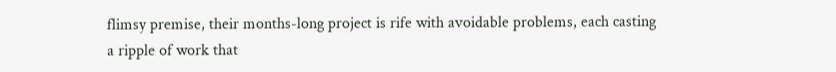flimsy premise, their months-long project is rife with avoidable problems, each casting a ripple of work that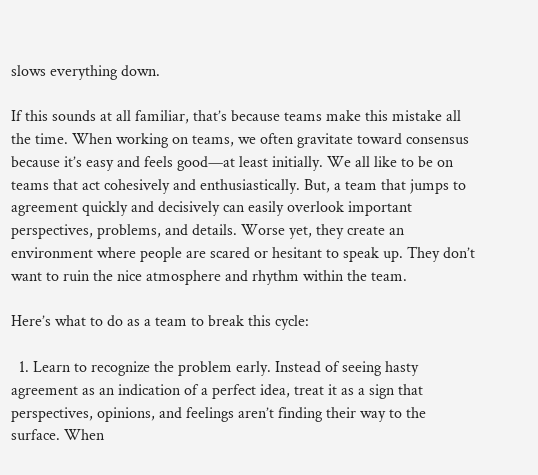slows everything down.

If this sounds at all familiar, that’s because teams make this mistake all the time. When working on teams, we often gravitate toward consensus because it’s easy and feels good—at least initially. We all like to be on teams that act cohesively and enthusiastically. But, a team that jumps to agreement quickly and decisively can easily overlook important perspectives, problems, and details. Worse yet, they create an environment where people are scared or hesitant to speak up. They don’t want to ruin the nice atmosphere and rhythm within the team.

Here’s what to do as a team to break this cycle:

  1. Learn to recognize the problem early. Instead of seeing hasty agreement as an indication of a perfect idea, treat it as a sign that perspectives, opinions, and feelings aren’t finding their way to the surface. When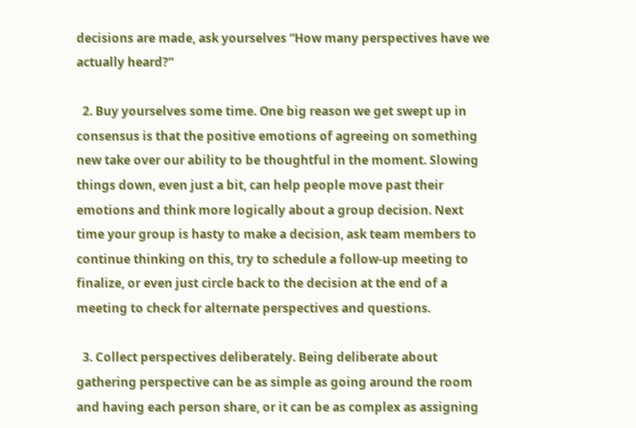decisions are made, ask yourselves “How many perspectives have we actually heard?”

  2. Buy yourselves some time. One big reason we get swept up in consensus is that the positive emotions of agreeing on something new take over our ability to be thoughtful in the moment. Slowing things down, even just a bit, can help people move past their emotions and think more logically about a group decision. Next time your group is hasty to make a decision, ask team members to continue thinking on this, try to schedule a follow-up meeting to finalize, or even just circle back to the decision at the end of a meeting to check for alternate perspectives and questions.

  3. Collect perspectives deliberately. Being deliberate about gathering perspective can be as simple as going around the room and having each person share, or it can be as complex as assigning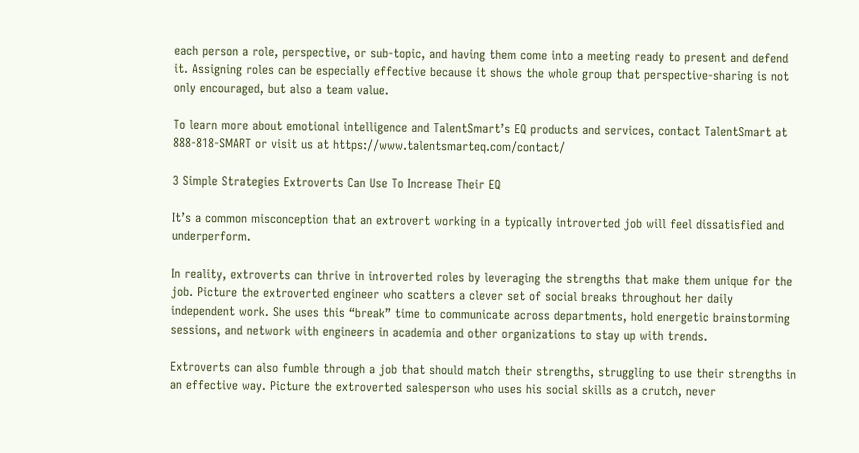each person a role, perspective, or sub-topic, and having them come into a meeting ready to present and defend it. Assigning roles can be especially effective because it shows the whole group that perspective-sharing is not only encouraged, but also a team value.

To learn more about emotional intelligence and TalentSmart’s EQ products and services, contact TalentSmart at 888-818-SMART or visit us at https://www.talentsmarteq.com/contact/

3 Simple Strategies Extroverts Can Use To Increase Their EQ

It’s a common misconception that an extrovert working in a typically introverted job will feel dissatisfied and underperform.

In reality, extroverts can thrive in introverted roles by leveraging the strengths that make them unique for the job. Picture the extroverted engineer who scatters a clever set of social breaks throughout her daily independent work. She uses this “break” time to communicate across departments, hold energetic brainstorming sessions, and network with engineers in academia and other organizations to stay up with trends.

Extroverts can also fumble through a job that should match their strengths, struggling to use their strengths in an effective way. Picture the extroverted salesperson who uses his social skills as a crutch, never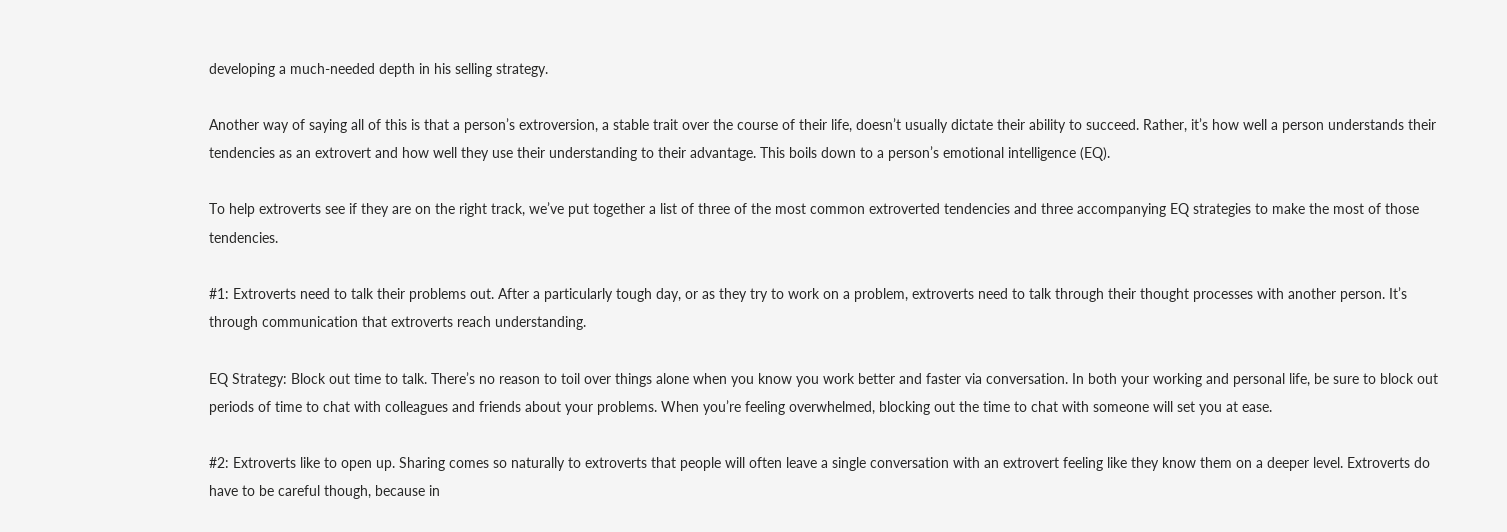developing a much-needed depth in his selling strategy.

Another way of saying all of this is that a person’s extroversion, a stable trait over the course of their life, doesn’t usually dictate their ability to succeed. Rather, it’s how well a person understands their tendencies as an extrovert and how well they use their understanding to their advantage. This boils down to a person’s emotional intelligence (EQ).

To help extroverts see if they are on the right track, we’ve put together a list of three of the most common extroverted tendencies and three accompanying EQ strategies to make the most of those tendencies.

#1: Extroverts need to talk their problems out. After a particularly tough day, or as they try to work on a problem, extroverts need to talk through their thought processes with another person. It’s through communication that extroverts reach understanding.

EQ Strategy: Block out time to talk. There’s no reason to toil over things alone when you know you work better and faster via conversation. In both your working and personal life, be sure to block out periods of time to chat with colleagues and friends about your problems. When you’re feeling overwhelmed, blocking out the time to chat with someone will set you at ease.

#2: Extroverts like to open up. Sharing comes so naturally to extroverts that people will often leave a single conversation with an extrovert feeling like they know them on a deeper level. Extroverts do have to be careful though, because in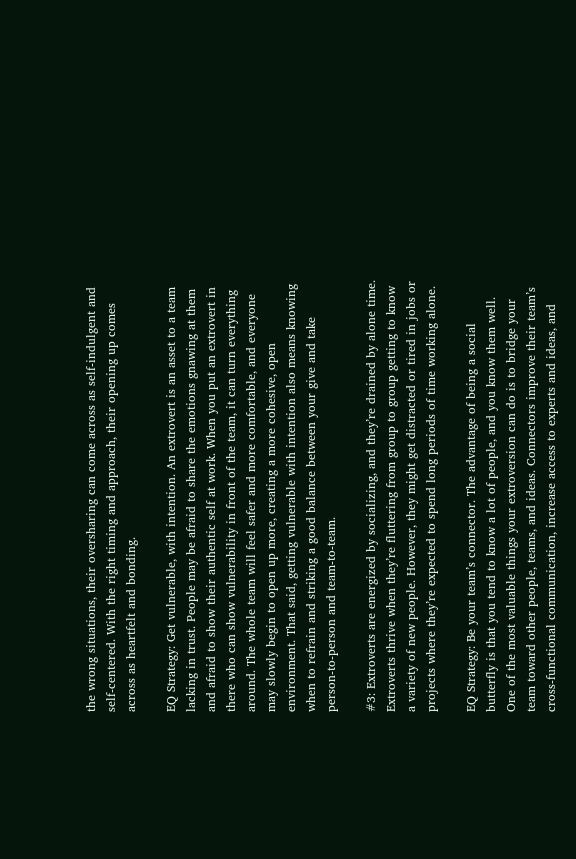the wrong situations, their oversharing can come across as self-indulgent and self-centered. With the right timing and approach, their opening up comes across as heartfelt and bonding.

EQ Strategy: Get vulnerable, with intention. An extrovert is an asset to a team lacking in trust. People may be afraid to share the emotions gnawing at them and afraid to show their authentic self at work. When you put an extrovert in there who can show vulnerability in front of the team, it can turn everything around. The whole team will feel safer and more comfortable, and everyone may slowly begin to open up more, creating a more cohesive, open environment. That said, getting vulnerable with intention also means knowing when to refrain and striking a good balance between your give and take person-to-person and team-to-team.

#3: Extroverts are energized by socializing, and they’re drained by alone time. Extroverts thrive when they’re fluttering from group to group getting to know a variety of new people. However, they might get distracted or tired in jobs or projects where they’re expected to spend long periods of time working alone.

EQ Strategy: Be your team’s connector. The advantage of being a social butterfly is that you tend to know a lot of people, and you know them well. One of the most valuable things your extroversion can do is to bridge your team toward other people, teams, and ideas. Connectors improve their team’s cross-functional communication, increase access to experts and ideas, and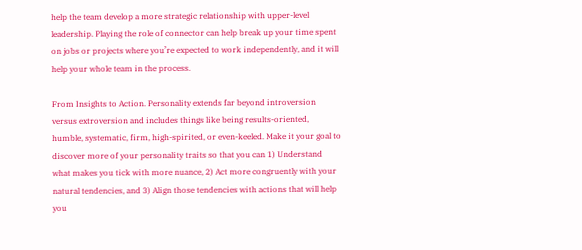help the team develop a more strategic relationship with upper-level leadership. Playing the role of connector can help break up your time spent on jobs or projects where you’re expected to work independently, and it will help your whole team in the process.

From Insights to Action. Personality extends far beyond introversion versus extroversion and includes things like being results-oriented, humble, systematic, firm, high-spirited, or even-keeled. Make it your goal to discover more of your personality traits so that you can 1) Understand what makes you tick with more nuance, 2) Act more congruently with your natural tendencies, and 3) Align those tendencies with actions that will help you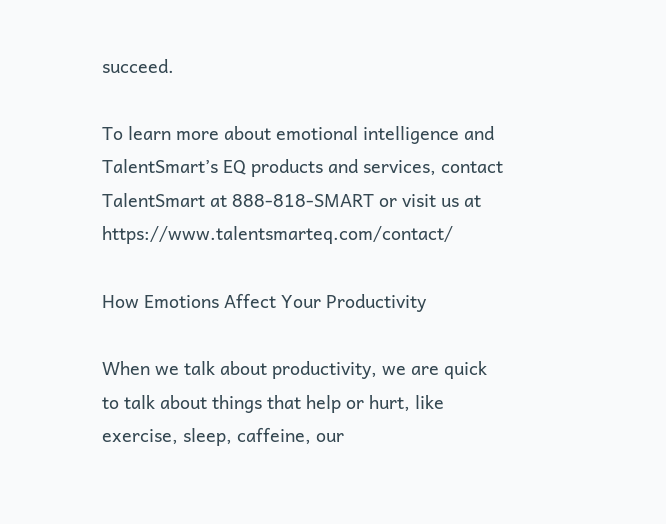succeed.

To learn more about emotional intelligence and TalentSmart’s EQ products and services, contact TalentSmart at 888-818-SMART or visit us at https://www.talentsmarteq.com/contact/

How Emotions Affect Your Productivity

When we talk about productivity, we are quick to talk about things that help or hurt, like exercise, sleep, caffeine, our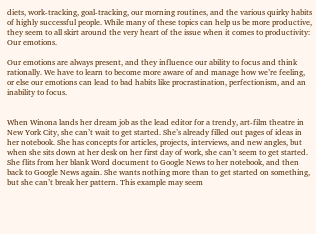diets, work-tracking, goal-tracking, our morning routines, and the various quirky habits of highly successful people. While many of these topics can help us be more productive, they seem to all skirt around the very heart of the issue when it comes to productivity: Our emotions.

Our emotions are always present, and they influence our ability to focus and think rationally. We have to learn to become more aware of and manage how we’re feeling, or else our emotions can lead to bad habits like procrastination, perfectionism, and an inability to focus.


When Winona lands her dream job as the lead editor for a trendy, art-film theatre in New York City, she can’t wait to get started. She’s already filled out pages of ideas in her notebook. She has concepts for articles, projects, interviews, and new angles, but when she sits down at her desk on her first day of work, she can’t seem to get started. She flits from her blank Word document to Google News to her notebook, and then back to Google News again. She wants nothing more than to get started on something, but she can’t break her pattern. This example may seem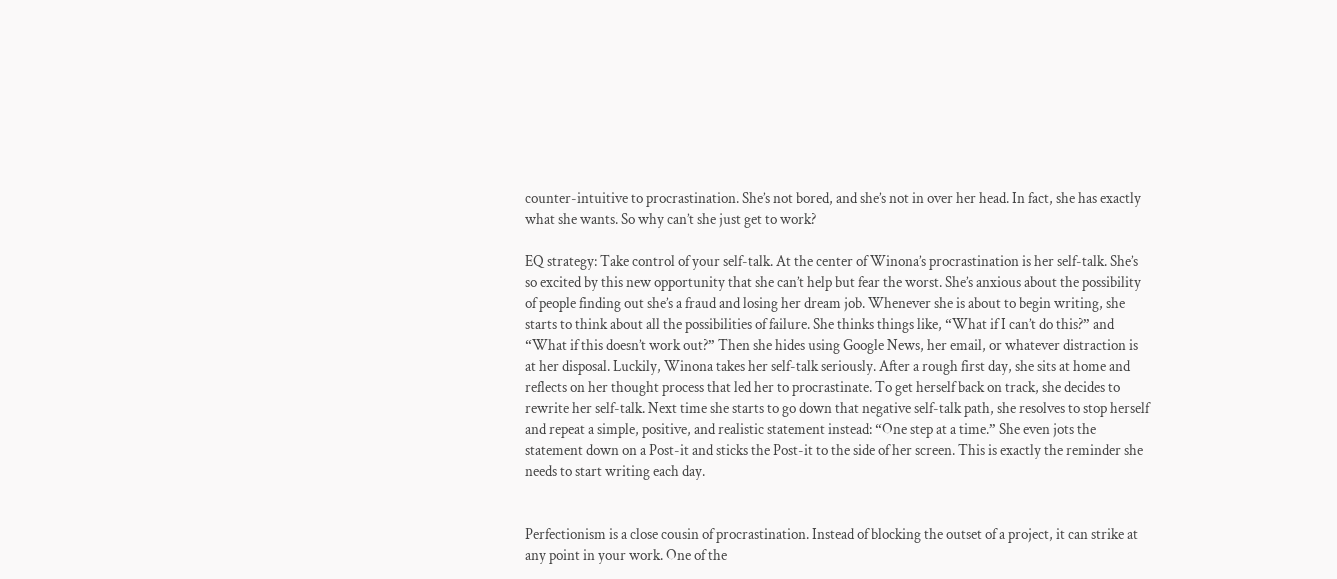counter-intuitive to procrastination. She’s not bored, and she’s not in over her head. In fact, she has exactly what she wants. So why can’t she just get to work?

EQ strategy: Take control of your self-talk. At the center of Winona’s procrastination is her self-talk. She’s so excited by this new opportunity that she can’t help but fear the worst. She’s anxious about the possibility of people finding out she’s a fraud and losing her dream job. Whenever she is about to begin writing, she starts to think about all the possibilities of failure. She thinks things like, “What if I can’t do this?” and “What if this doesn’t work out?” Then she hides using Google News, her email, or whatever distraction is at her disposal. Luckily, Winona takes her self-talk seriously. After a rough first day, she sits at home and reflects on her thought process that led her to procrastinate. To get herself back on track, she decides to rewrite her self-talk. Next time she starts to go down that negative self-talk path, she resolves to stop herself and repeat a simple, positive, and realistic statement instead: “One step at a time.” She even jots the statement down on a Post-it and sticks the Post-it to the side of her screen. This is exactly the reminder she needs to start writing each day.


Perfectionism is a close cousin of procrastination. Instead of blocking the outset of a project, it can strike at any point in your work. One of the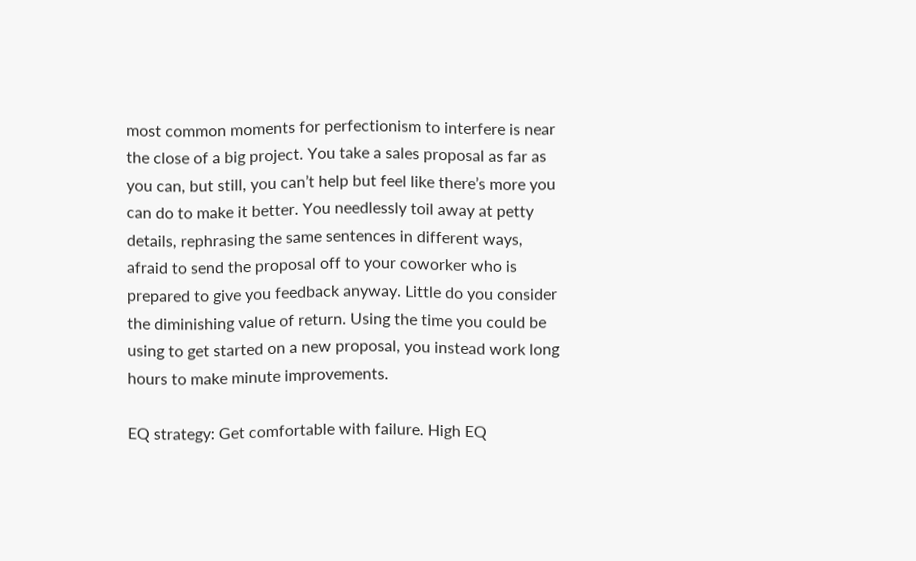most common moments for perfectionism to interfere is near the close of a big project. You take a sales proposal as far as you can, but still, you can’t help but feel like there’s more you can do to make it better. You needlessly toil away at petty details, rephrasing the same sentences in different ways, afraid to send the proposal off to your coworker who is prepared to give you feedback anyway. Little do you consider the diminishing value of return. Using the time you could be using to get started on a new proposal, you instead work long hours to make minute improvements.

EQ strategy: Get comfortable with failure. High EQ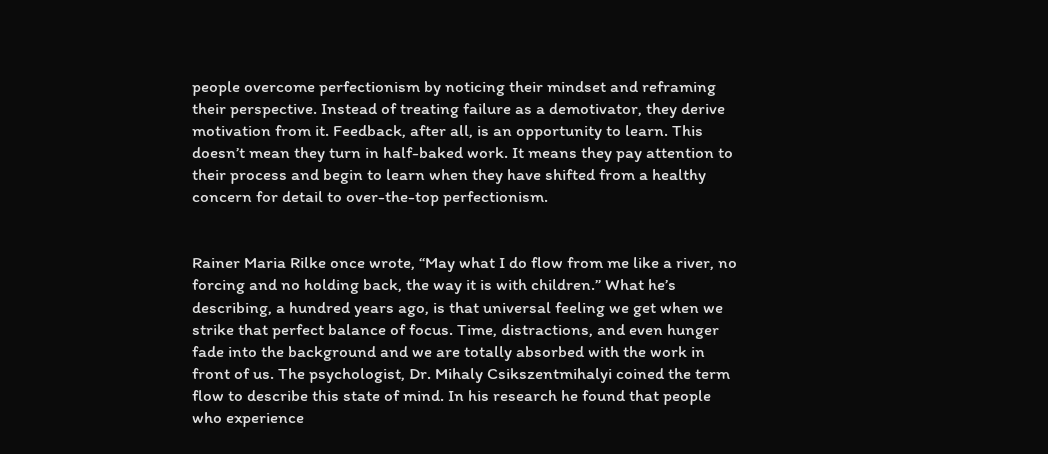people overcome perfectionism by noticing their mindset and reframing their perspective. Instead of treating failure as a demotivator, they derive motivation from it. Feedback, after all, is an opportunity to learn. This doesn’t mean they turn in half-baked work. It means they pay attention to their process and begin to learn when they have shifted from a healthy concern for detail to over-the-top perfectionism.


Rainer Maria Rilke once wrote, “May what I do flow from me like a river, no forcing and no holding back, the way it is with children.” What he’s describing, a hundred years ago, is that universal feeling we get when we strike that perfect balance of focus. Time, distractions, and even hunger fade into the background and we are totally absorbed with the work in front of us. The psychologist, Dr. Mihaly Csikszentmihalyi coined the term flow to describe this state of mind. In his research he found that people who experience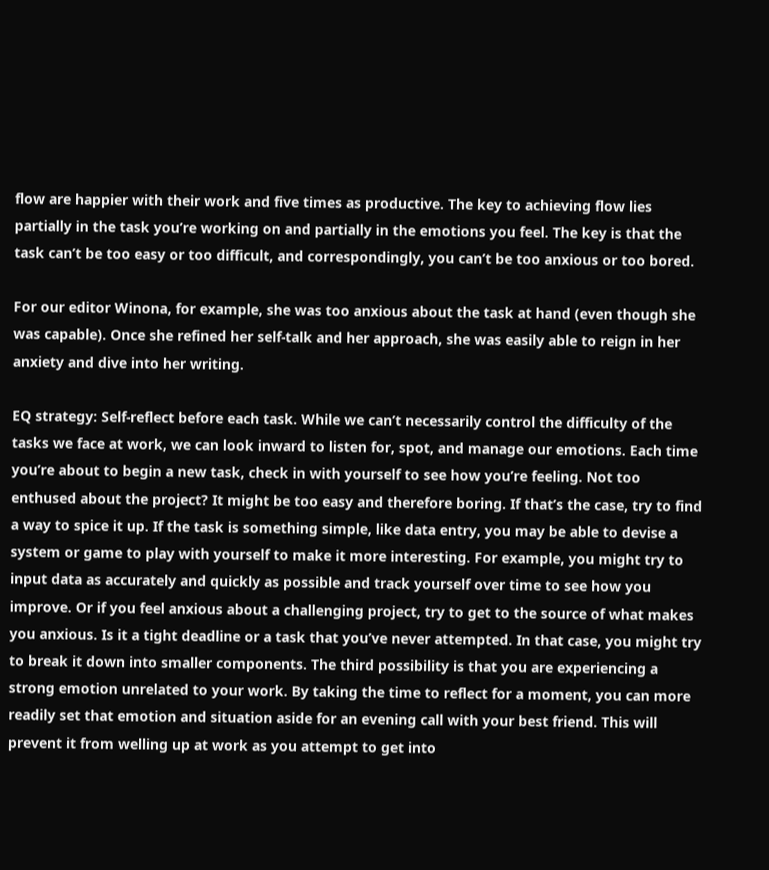flow are happier with their work and five times as productive. The key to achieving flow lies partially in the task you’re working on and partially in the emotions you feel. The key is that the task can’t be too easy or too difficult, and correspondingly, you can’t be too anxious or too bored.

For our editor Winona, for example, she was too anxious about the task at hand (even though she was capable). Once she refined her self-talk and her approach, she was easily able to reign in her anxiety and dive into her writing.

EQ strategy: Self-reflect before each task. While we can’t necessarily control the difficulty of the tasks we face at work, we can look inward to listen for, spot, and manage our emotions. Each time you’re about to begin a new task, check in with yourself to see how you’re feeling. Not too enthused about the project? It might be too easy and therefore boring. If that’s the case, try to find a way to spice it up. If the task is something simple, like data entry, you may be able to devise a system or game to play with yourself to make it more interesting. For example, you might try to input data as accurately and quickly as possible and track yourself over time to see how you improve. Or if you feel anxious about a challenging project, try to get to the source of what makes you anxious. Is it a tight deadline or a task that you’ve never attempted. In that case, you might try to break it down into smaller components. The third possibility is that you are experiencing a strong emotion unrelated to your work. By taking the time to reflect for a moment, you can more readily set that emotion and situation aside for an evening call with your best friend. This will prevent it from welling up at work as you attempt to get into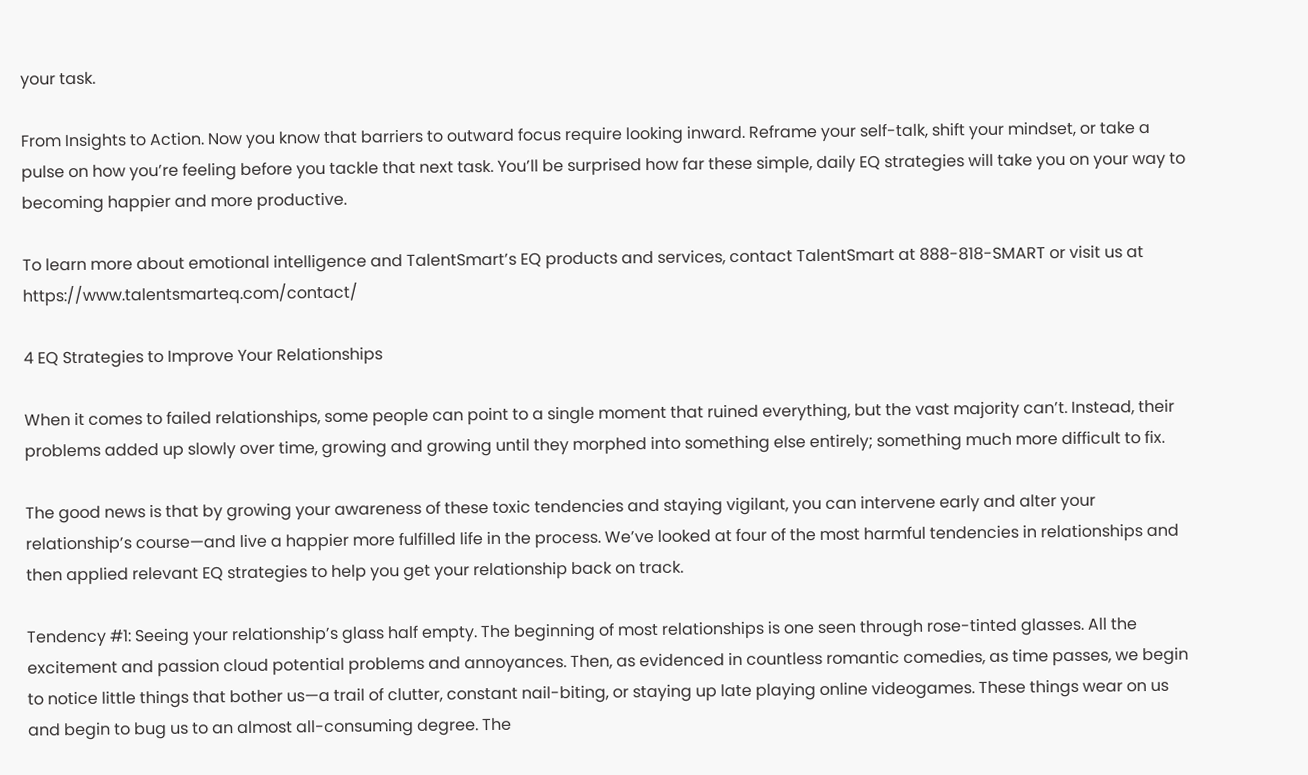your task.

From Insights to Action. Now you know that barriers to outward focus require looking inward. Reframe your self-talk, shift your mindset, or take a pulse on how you’re feeling before you tackle that next task. You’ll be surprised how far these simple, daily EQ strategies will take you on your way to becoming happier and more productive.

To learn more about emotional intelligence and TalentSmart’s EQ products and services, contact TalentSmart at 888-818-SMART or visit us at https://www.talentsmarteq.com/contact/

4 EQ Strategies to Improve Your Relationships

When it comes to failed relationships, some people can point to a single moment that ruined everything, but the vast majority can’t. Instead, their problems added up slowly over time, growing and growing until they morphed into something else entirely; something much more difficult to fix.

The good news is that by growing your awareness of these toxic tendencies and staying vigilant, you can intervene early and alter your relationship’s course—and live a happier more fulfilled life in the process. We’ve looked at four of the most harmful tendencies in relationships and then applied relevant EQ strategies to help you get your relationship back on track.

Tendency #1: Seeing your relationship’s glass half empty. The beginning of most relationships is one seen through rose-tinted glasses. All the excitement and passion cloud potential problems and annoyances. Then, as evidenced in countless romantic comedies, as time passes, we begin to notice little things that bother us—a trail of clutter, constant nail-biting, or staying up late playing online videogames. These things wear on us and begin to bug us to an almost all-consuming degree. The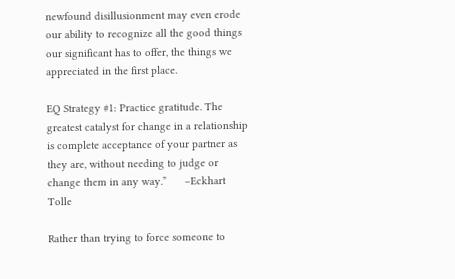newfound disillusionment may even erode our ability to recognize all the good things our significant has to offer, the things we appreciated in the first place.

EQ Strategy #1: Practice gratitude. The greatest catalyst for change in a relationship is complete acceptance of your partner as they are, without needing to judge or change them in any way.”      –Eckhart Tolle

Rather than trying to force someone to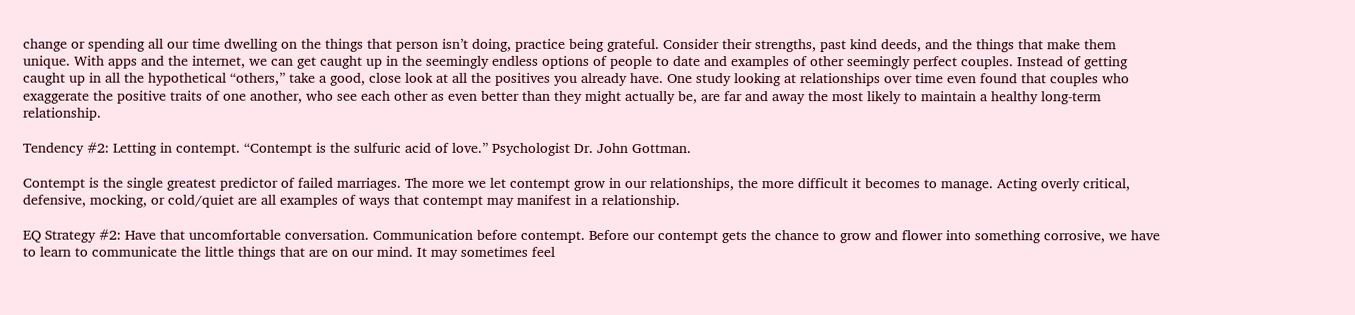change or spending all our time dwelling on the things that person isn’t doing, practice being grateful. Consider their strengths, past kind deeds, and the things that make them unique. With apps and the internet, we can get caught up in the seemingly endless options of people to date and examples of other seemingly perfect couples. Instead of getting caught up in all the hypothetical “others,” take a good, close look at all the positives you already have. One study looking at relationships over time even found that couples who exaggerate the positive traits of one another, who see each other as even better than they might actually be, are far and away the most likely to maintain a healthy long-term relationship.

Tendency #2: Letting in contempt. “Contempt is the sulfuric acid of love.” Psychologist Dr. John Gottman.

Contempt is the single greatest predictor of failed marriages. The more we let contempt grow in our relationships, the more difficult it becomes to manage. Acting overly critical, defensive, mocking, or cold/quiet are all examples of ways that contempt may manifest in a relationship.

EQ Strategy #2: Have that uncomfortable conversation. Communication before contempt. Before our contempt gets the chance to grow and flower into something corrosive, we have to learn to communicate the little things that are on our mind. It may sometimes feel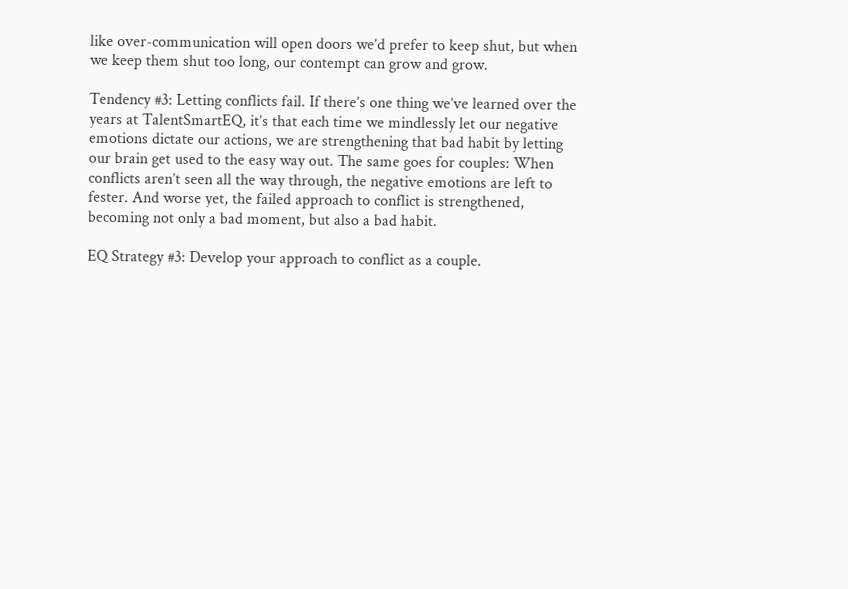like over-communication will open doors we’d prefer to keep shut, but when we keep them shut too long, our contempt can grow and grow.

Tendency #3: Letting conflicts fail. If there’s one thing we’ve learned over the years at TalentSmartEQ, it’s that each time we mindlessly let our negative emotions dictate our actions, we are strengthening that bad habit by letting our brain get used to the easy way out. The same goes for couples: When conflicts aren’t seen all the way through, the negative emotions are left to fester. And worse yet, the failed approach to conflict is strengthened, becoming not only a bad moment, but also a bad habit.

EQ Strategy #3: Develop your approach to conflict as a couple.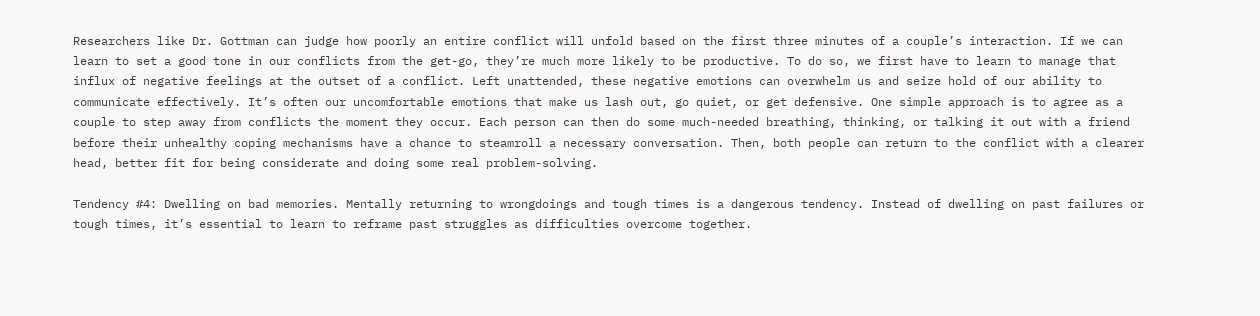Researchers like Dr. Gottman can judge how poorly an entire conflict will unfold based on the first three minutes of a couple’s interaction. If we can learn to set a good tone in our conflicts from the get-go, they’re much more likely to be productive. To do so, we first have to learn to manage that influx of negative feelings at the outset of a conflict. Left unattended, these negative emotions can overwhelm us and seize hold of our ability to communicate effectively. It’s often our uncomfortable emotions that make us lash out, go quiet, or get defensive. One simple approach is to agree as a couple to step away from conflicts the moment they occur. Each person can then do some much-needed breathing, thinking, or talking it out with a friend before their unhealthy coping mechanisms have a chance to steamroll a necessary conversation. Then, both people can return to the conflict with a clearer head, better fit for being considerate and doing some real problem-solving.

Tendency #4: Dwelling on bad memories. Mentally returning to wrongdoings and tough times is a dangerous tendency. Instead of dwelling on past failures or tough times, it’s essential to learn to reframe past struggles as difficulties overcome together.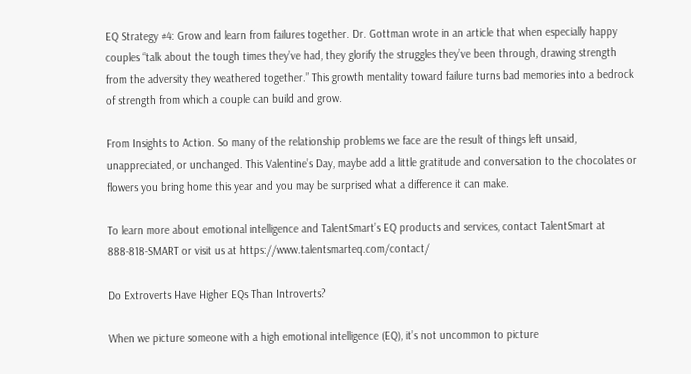EQ Strategy #4: Grow and learn from failures together. Dr. Gottman wrote in an article that when especially happy couples “talk about the tough times they’ve had, they glorify the struggles they’ve been through, drawing strength from the adversity they weathered together.” This growth mentality toward failure turns bad memories into a bedrock of strength from which a couple can build and grow.

From Insights to Action. So many of the relationship problems we face are the result of things left unsaid, unappreciated, or unchanged. This Valentine’s Day, maybe add a little gratitude and conversation to the chocolates or flowers you bring home this year and you may be surprised what a difference it can make.

To learn more about emotional intelligence and TalentSmart’s EQ products and services, contact TalentSmart at 888-818-SMART or visit us at https://www.talentsmarteq.com/contact/

Do Extroverts Have Higher EQs Than Introverts?

When we picture someone with a high emotional intelligence (EQ), it’s not uncommon to picture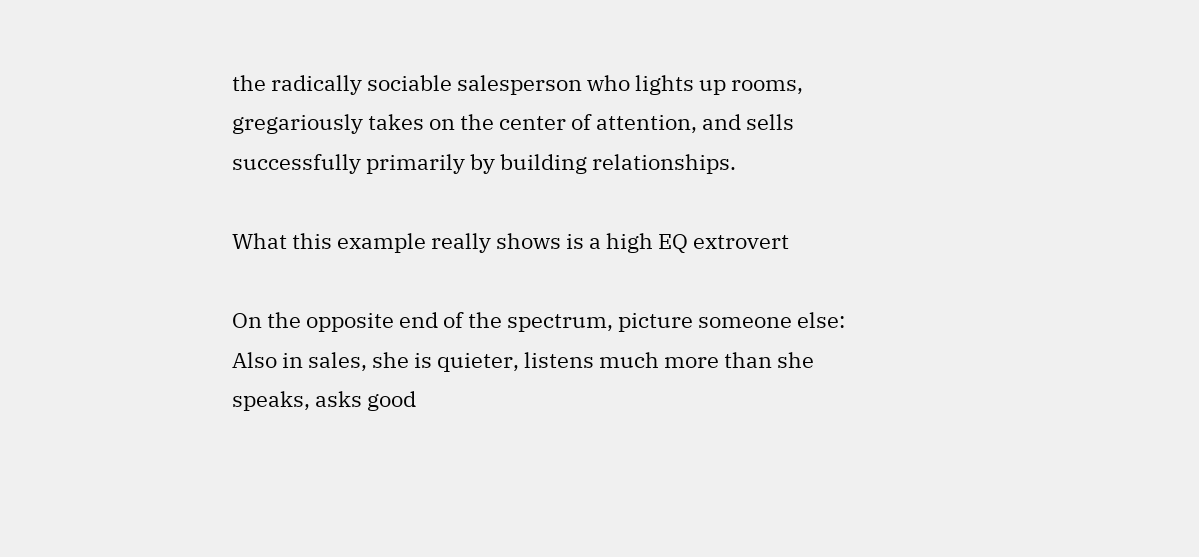the radically sociable salesperson who lights up rooms, gregariously takes on the center of attention, and sells successfully primarily by building relationships.

What this example really shows is a high EQ extrovert

On the opposite end of the spectrum, picture someone else: Also in sales, she is quieter, listens much more than she speaks, asks good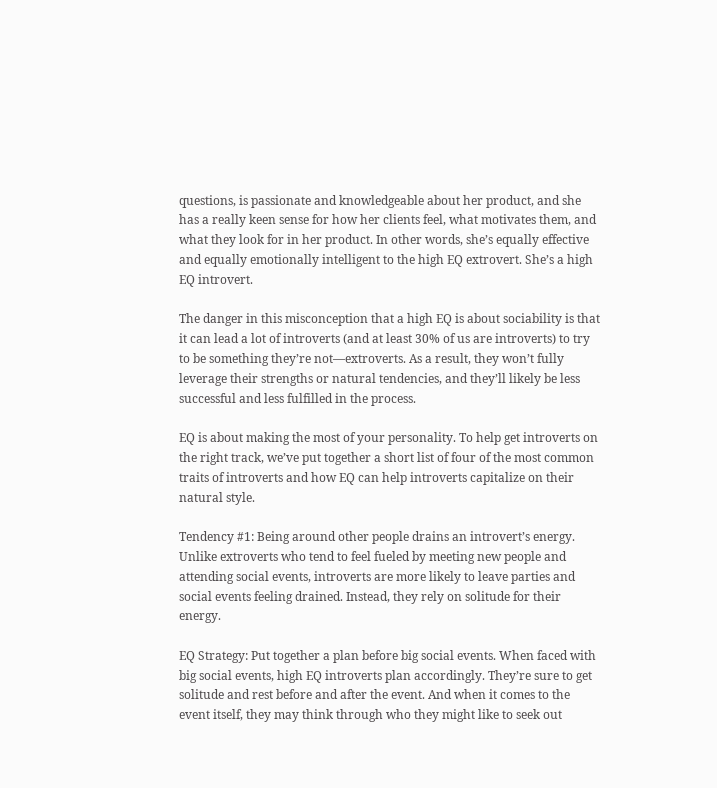questions, is passionate and knowledgeable about her product, and she has a really keen sense for how her clients feel, what motivates them, and what they look for in her product. In other words, she’s equally effective and equally emotionally intelligent to the high EQ extrovert. She’s a high EQ introvert.

The danger in this misconception that a high EQ is about sociability is that it can lead a lot of introverts (and at least 30% of us are introverts) to try to be something they’re not—extroverts. As a result, they won’t fully leverage their strengths or natural tendencies, and they’ll likely be less successful and less fulfilled in the process.

EQ is about making the most of your personality. To help get introverts on the right track, we’ve put together a short list of four of the most common traits of introverts and how EQ can help introverts capitalize on their natural style.

Tendency #1: Being around other people drains an introvert’s energy. Unlike extroverts who tend to feel fueled by meeting new people and attending social events, introverts are more likely to leave parties and social events feeling drained. Instead, they rely on solitude for their energy.

EQ Strategy: Put together a plan before big social events. When faced with big social events, high EQ introverts plan accordingly. They’re sure to get solitude and rest before and after the event. And when it comes to the event itself, they may think through who they might like to seek out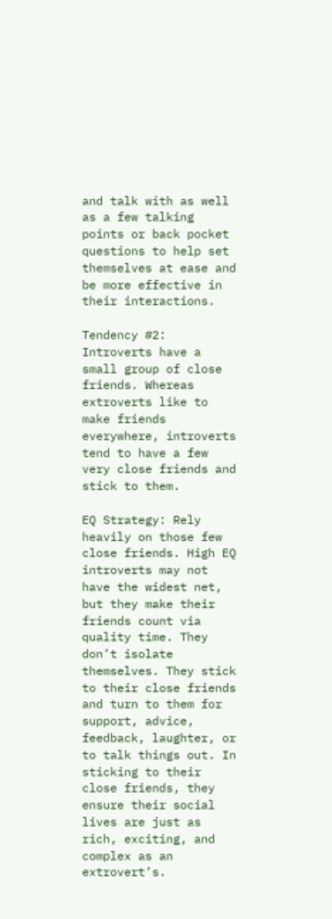and talk with as well as a few talking points or back pocket questions to help set themselves at ease and be more effective in their interactions.

Tendency #2: Introverts have a small group of close friends. Whereas extroverts like to make friends everywhere, introverts tend to have a few very close friends and stick to them.

EQ Strategy: Rely heavily on those few close friends. High EQ introverts may not have the widest net, but they make their friends count via quality time. They don’t isolate themselves. They stick to their close friends and turn to them for support, advice, feedback, laughter, or to talk things out. In sticking to their close friends, they ensure their social lives are just as rich, exciting, and complex as an extrovert’s.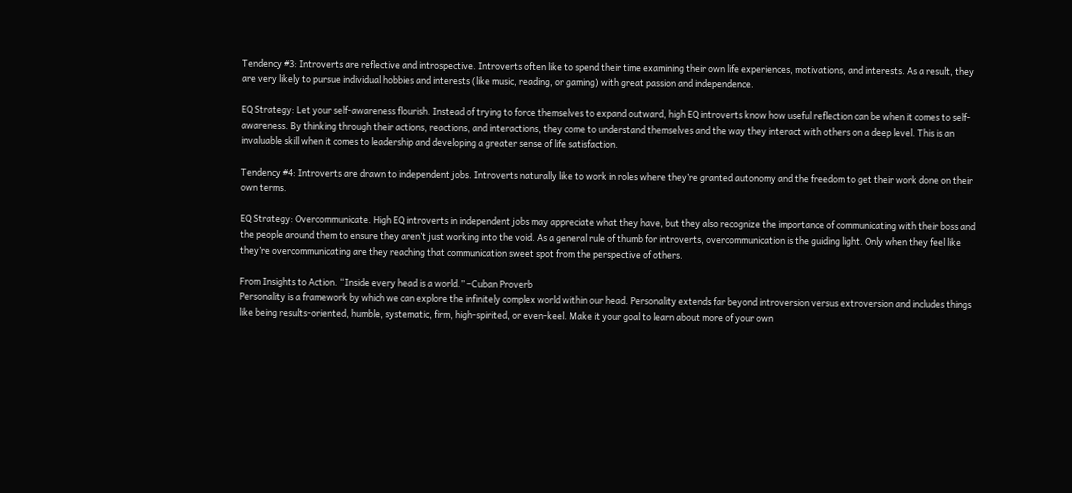Tendency #3: Introverts are reflective and introspective. Introverts often like to spend their time examining their own life experiences, motivations, and interests. As a result, they are very likely to pursue individual hobbies and interests (like music, reading, or gaming) with great passion and independence.

EQ Strategy: Let your self-awareness flourish. Instead of trying to force themselves to expand outward, high EQ introverts know how useful reflection can be when it comes to self-awareness. By thinking through their actions, reactions, and interactions, they come to understand themselves and the way they interact with others on a deep level. This is an invaluable skill when it comes to leadership and developing a greater sense of life satisfaction.

Tendency #4: Introverts are drawn to independent jobs. Introverts naturally like to work in roles where they’re granted autonomy and the freedom to get their work done on their own terms.

EQ Strategy: Overcommunicate. High EQ introverts in independent jobs may appreciate what they have, but they also recognize the importance of communicating with their boss and the people around them to ensure they aren’t just working into the void. As a general rule of thumb for introverts, overcommunication is the guiding light. Only when they feel like they’re overcommunicating are they reaching that communication sweet spot from the perspective of others.

From Insights to Action. “Inside every head is a world.” –Cuban Proverb
Personality is a framework by which we can explore the infinitely complex world within our head. Personality extends far beyond introversion versus extroversion and includes things like being results-oriented, humble, systematic, firm, high-spirited, or even-keel. Make it your goal to learn about more of your own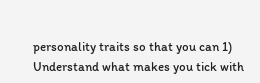personality traits so that you can 1) Understand what makes you tick with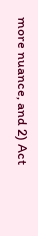more nuance, and 2) Act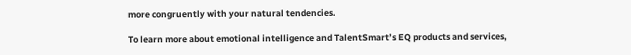more congruently with your natural tendencies.

To learn more about emotional intelligence and TalentSmart’s EQ products and services,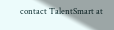contact TalentSmart at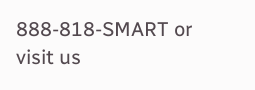888-818-SMART or visit us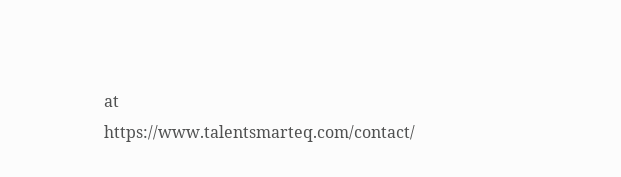at https://www.talentsmarteq.com/contact/